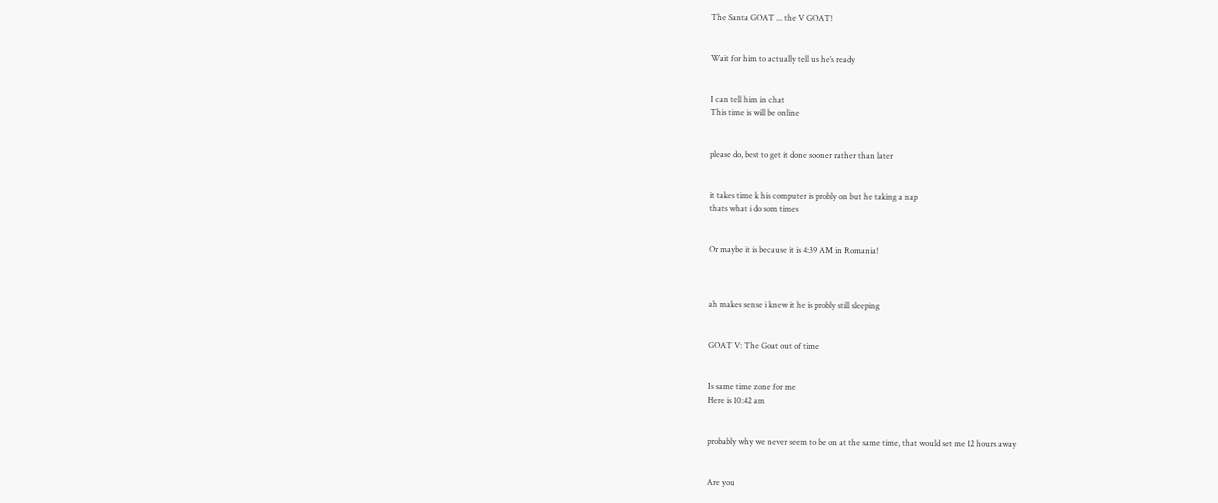The Santa GOAT ... the V GOAT!


Wait for him to actually tell us he’s ready


I can tell him in chat
This time is will be online


please do, best to get it done sooner rather than later


it takes time k his computer is probly on but he taking a nap
thats what i do som times


Or maybe it is because it is 4:39 AM in Romania!



ah makes sense i knew it he is probly still sleeping


GOAT V: The Goat out of time


Is same time zone for me
Here is 10:42 am


probably why we never seem to be on at the same time, that would set me 12 hours away


Are you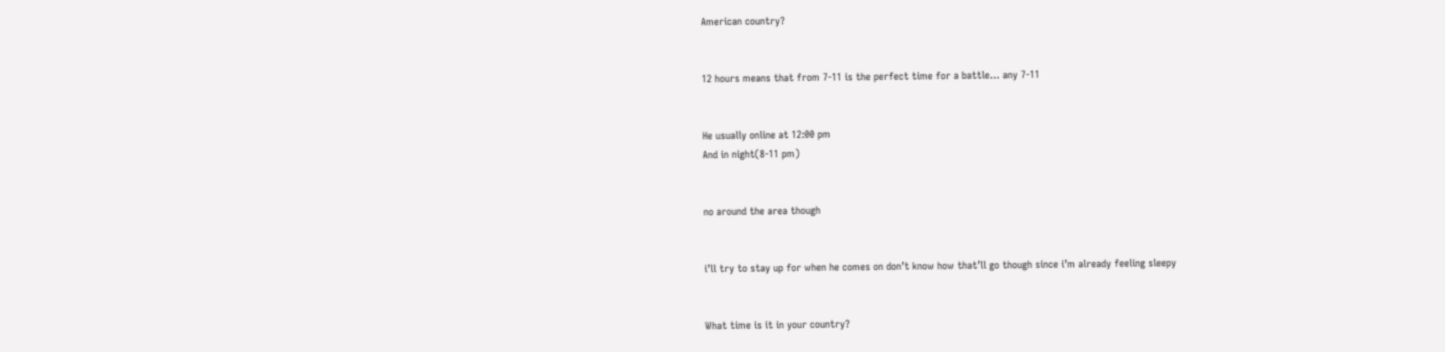American country?


12 hours means that from 7-11 is the perfect time for a battle… any 7-11


He usually online at 12:00 pm
And in night(8-11 pm)


no around the area though


i’ll try to stay up for when he comes on don’t know how that’ll go though since i’m already feeling sleepy


What time is it in your country?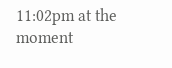11:02pm at the moment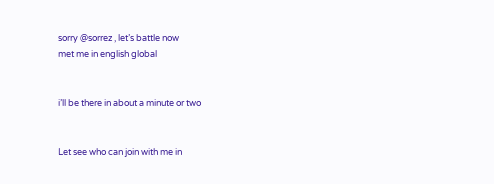sorry @sorrez , let’s battle now
met me in english global


i’ll be there in about a minute or two


Let see who can join with me in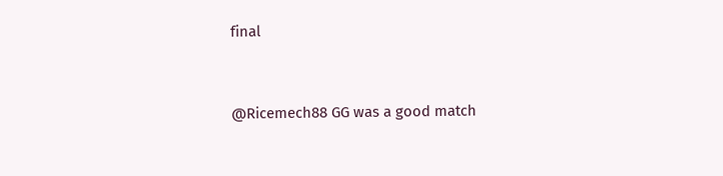final


@Ricemech88 GG was a good match